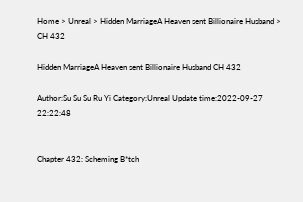Home > Unreal > Hidden MarriageA Heaven sent Billionaire Husband > CH 432

Hidden MarriageA Heaven sent Billionaire Husband CH 432

Author:Su Su Su Ru Yi Category:Unreal Update time:2022-09-27 22:22:48


Chapter 432: Scheming B*tch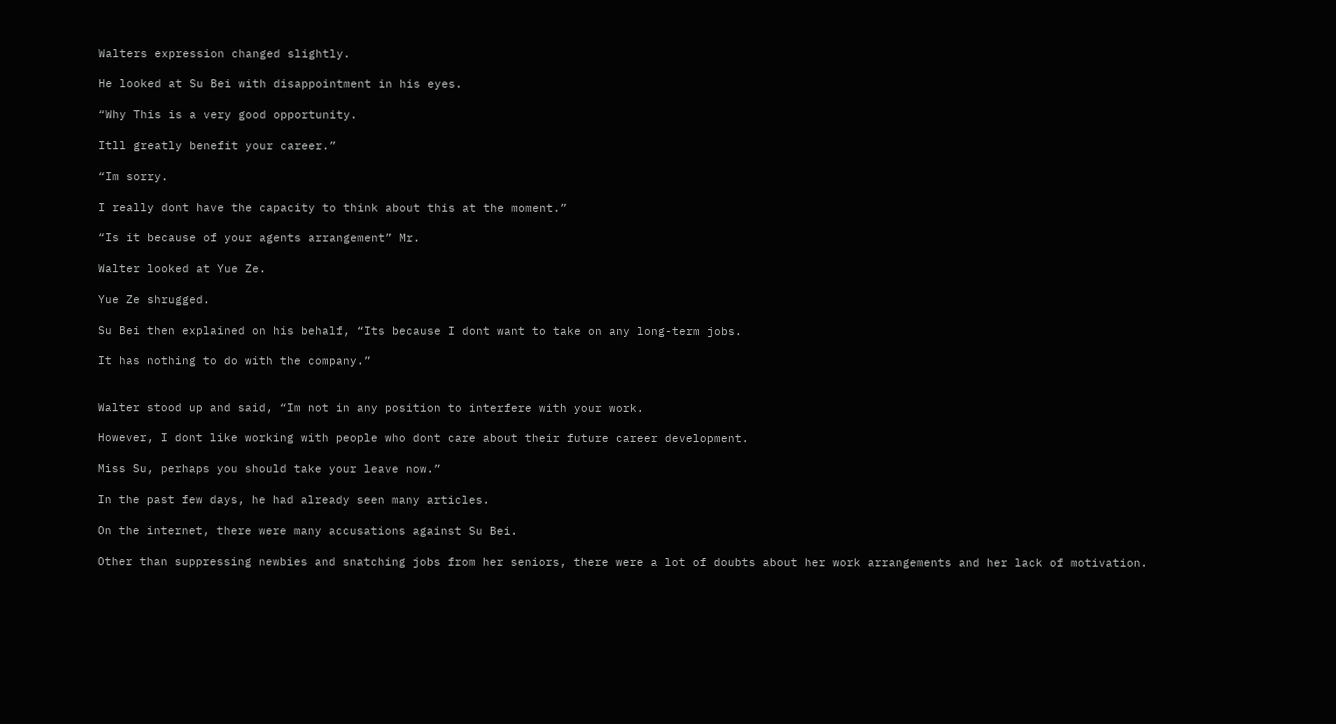Walters expression changed slightly.

He looked at Su Bei with disappointment in his eyes.

“Why This is a very good opportunity.

Itll greatly benefit your career.”

“Im sorry.

I really dont have the capacity to think about this at the moment.”

“Is it because of your agents arrangement” Mr.

Walter looked at Yue Ze.

Yue Ze shrugged.

Su Bei then explained on his behalf, “Its because I dont want to take on any long-term jobs.

It has nothing to do with the company.”


Walter stood up and said, “Im not in any position to interfere with your work.

However, I dont like working with people who dont care about their future career development.

Miss Su, perhaps you should take your leave now.”

In the past few days, he had already seen many articles.

On the internet, there were many accusations against Su Bei.

Other than suppressing newbies and snatching jobs from her seniors, there were a lot of doubts about her work arrangements and her lack of motivation.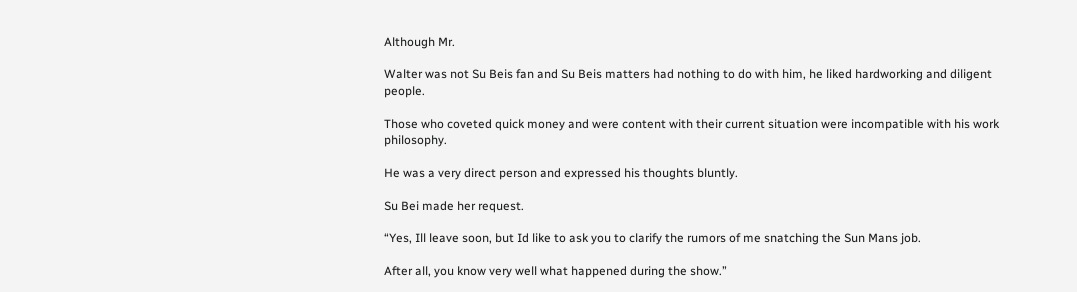Although Mr.

Walter was not Su Beis fan and Su Beis matters had nothing to do with him, he liked hardworking and diligent people.

Those who coveted quick money and were content with their current situation were incompatible with his work philosophy.

He was a very direct person and expressed his thoughts bluntly.

Su Bei made her request.

“Yes, Ill leave soon, but Id like to ask you to clarify the rumors of me snatching the Sun Mans job.

After all, you know very well what happened during the show.”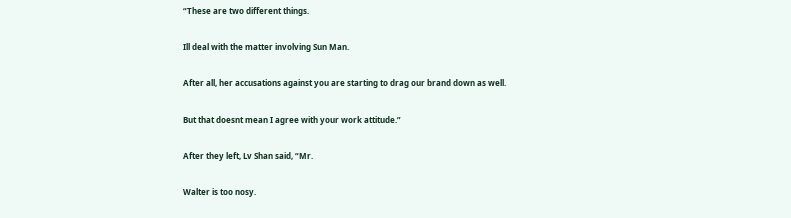“These are two different things.

Ill deal with the matter involving Sun Man.

After all, her accusations against you are starting to drag our brand down as well.

But that doesnt mean I agree with your work attitude.”

After they left, Lv Shan said, “Mr.

Walter is too nosy.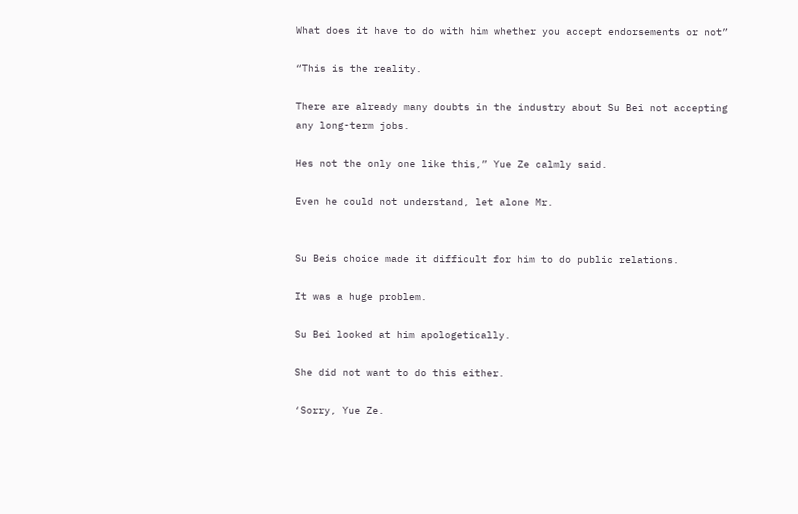What does it have to do with him whether you accept endorsements or not”

“This is the reality.

There are already many doubts in the industry about Su Bei not accepting any long-term jobs.

Hes not the only one like this,” Yue Ze calmly said.

Even he could not understand, let alone Mr.


Su Beis choice made it difficult for him to do public relations.

It was a huge problem.

Su Bei looked at him apologetically.

She did not want to do this either.

‘Sorry, Yue Ze.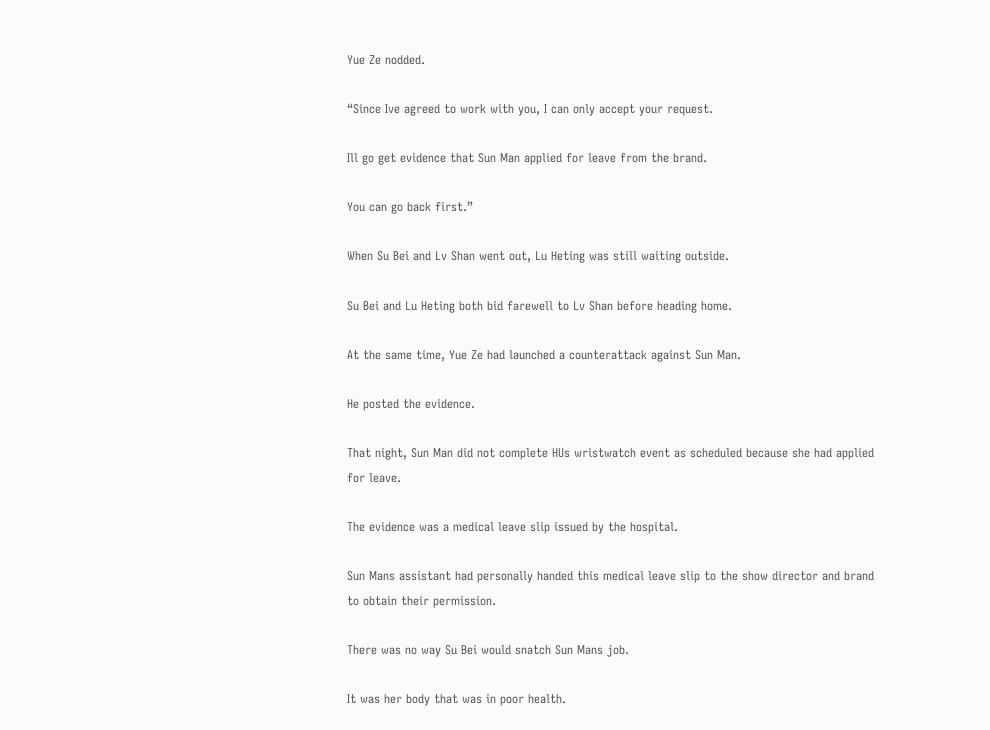Yue Ze nodded.

“Since Ive agreed to work with you, I can only accept your request.

Ill go get evidence that Sun Man applied for leave from the brand.

You can go back first.”

When Su Bei and Lv Shan went out, Lu Heting was still waiting outside.

Su Bei and Lu Heting both bid farewell to Lv Shan before heading home.

At the same time, Yue Ze had launched a counterattack against Sun Man.

He posted the evidence.

That night, Sun Man did not complete HUs wristwatch event as scheduled because she had applied for leave.

The evidence was a medical leave slip issued by the hospital.

Sun Mans assistant had personally handed this medical leave slip to the show director and brand to obtain their permission.

There was no way Su Bei would snatch Sun Mans job.

It was her body that was in poor health.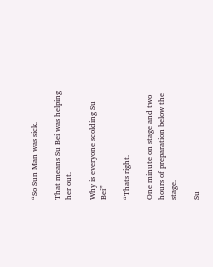“So Sun Man was sick.

That means Su Bei was helping her out.

Why is everyone scolding Su Bei”

“Thats right.

One minute on stage and two hours of preparation below the stage.

Su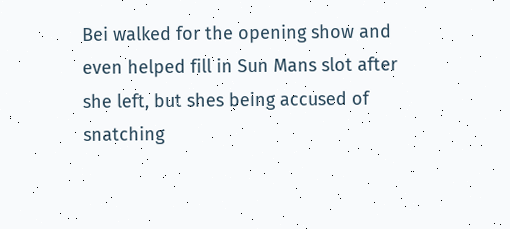Bei walked for the opening show and even helped fill in Sun Mans slot after she left, but shes being accused of snatching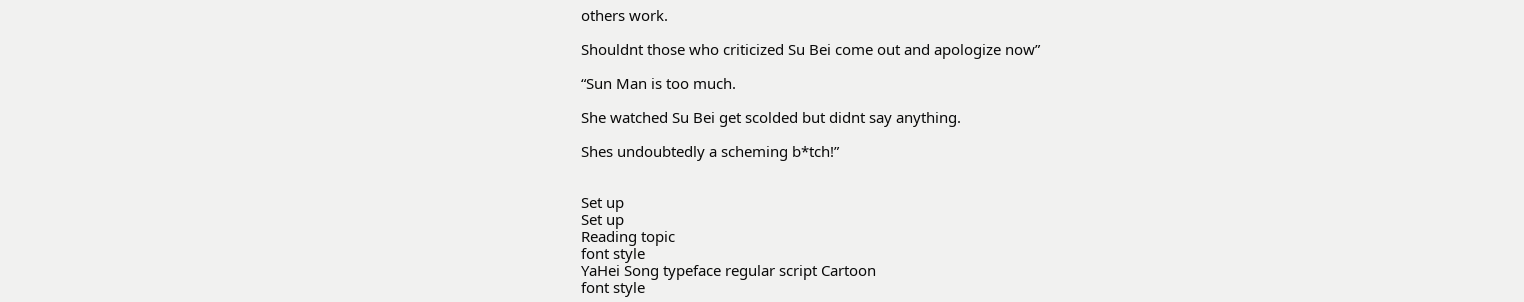others work.

Shouldnt those who criticized Su Bei come out and apologize now”

“Sun Man is too much.

She watched Su Bei get scolded but didnt say anything.

Shes undoubtedly a scheming b*tch!”


Set up
Set up
Reading topic
font style
YaHei Song typeface regular script Cartoon
font style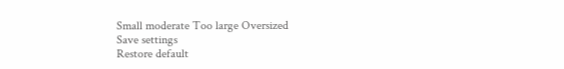Small moderate Too large Oversized
Save settings
Restore default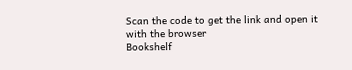Scan the code to get the link and open it with the browser
Bookshelf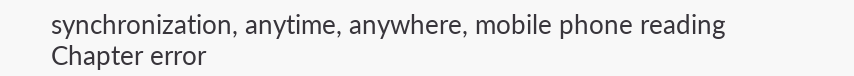synchronization, anytime, anywhere, mobile phone reading
Chapter error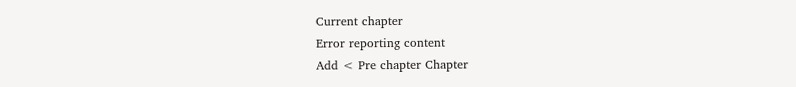Current chapter
Error reporting content
Add < Pre chapter Chapter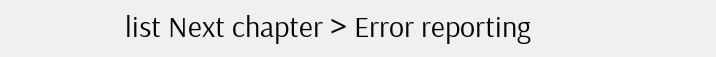list Next chapter > Error reporting